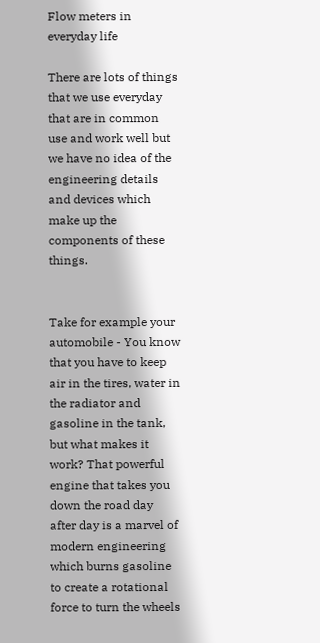Flow meters in everyday life

There are lots of things that we use everyday that are in common use and work well but we have no idea of the engineering details and devices which make up the components of these things.


Take for example your automobile - You know that you have to keep air in the tires, water in the radiator and gasoline in the tank, but what makes it work? That powerful engine that takes you down the road day after day is a marvel of modern engineering which burns gasoline to create a rotational force to turn the wheels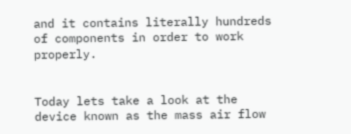and it contains literally hundreds of components in order to work properly.


Today lets take a look at the device known as the mass air flow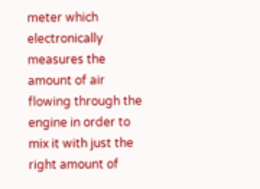meter which electronically measures the amount of air flowing through the engine in order to mix it with just the right amount of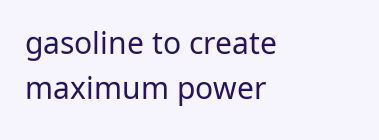gasoline to create maximum power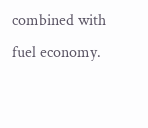combined with fuel economy.